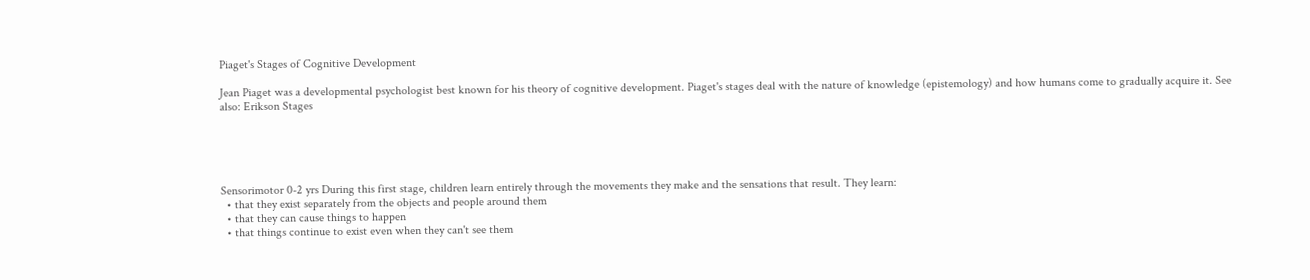Piaget's Stages of Cognitive Development

Jean Piaget was a developmental psychologist best known for his theory of cognitive development. Piaget's stages deal with the nature of knowledge (epistemology) and how humans come to gradually acquire it. See also: Erikson Stages





Sensorimotor 0-2 yrs During this first stage, children learn entirely through the movements they make and the sensations that result. They learn:
  • that they exist separately from the objects and people around them
  • that they can cause things to happen
  • that things continue to exist even when they can't see them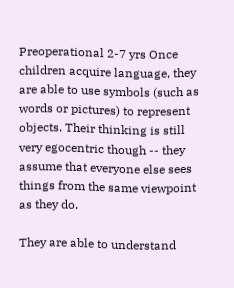Preoperational 2-7 yrs Once children acquire language, they are able to use symbols (such as words or pictures) to represent objects. Their thinking is still very egocentric though -- they assume that everyone else sees things from the same viewpoint as they do.

They are able to understand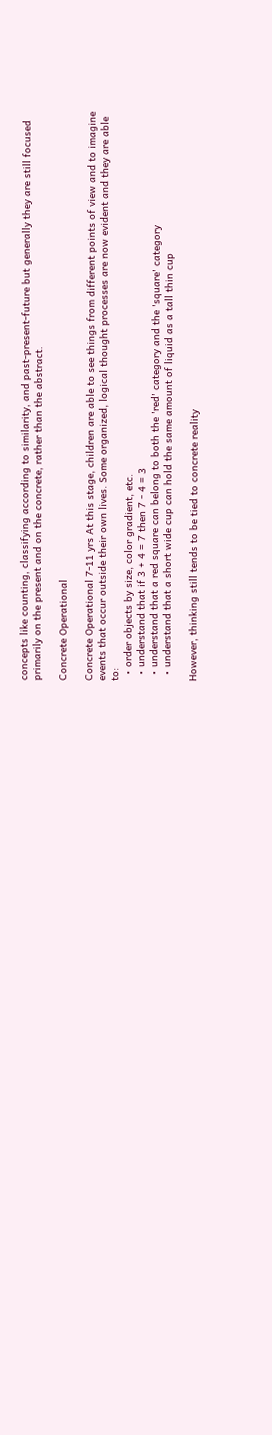concepts like counting, classifying according to similarity, and past-present-future but generally they are still focused primarily on the present and on the concrete, rather than the abstract.

Concrete Operational

Concrete Operational 7-11 yrs At this stage, children are able to see things from different points of view and to imagine events that occur outside their own lives. Some organized, logical thought processes are now evident and they are able to:
  • order objects by size, color gradient, etc.
  • understand that if 3 + 4 = 7 then 7 - 4 = 3
  • understand that a red square can belong to both the 'red' category and the 'square' category
  • understand that a short wide cup can hold the same amount of liquid as a tall thin cup

However, thinking still tends to be tied to concrete reality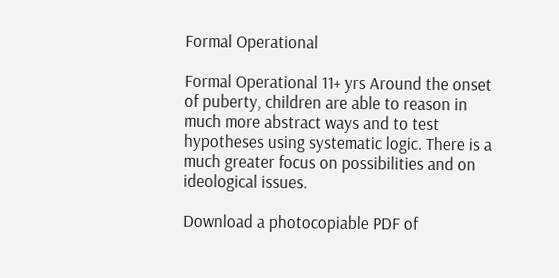Formal Operational

Formal Operational 11+ yrs Around the onset of puberty, children are able to reason in much more abstract ways and to test hypotheses using systematic logic. There is a much greater focus on possibilities and on ideological issues.

Download a photocopiable PDF of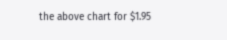the above chart for $1.95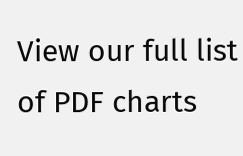View our full list of PDF charts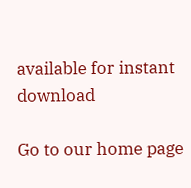available for instant download

Go to our home page